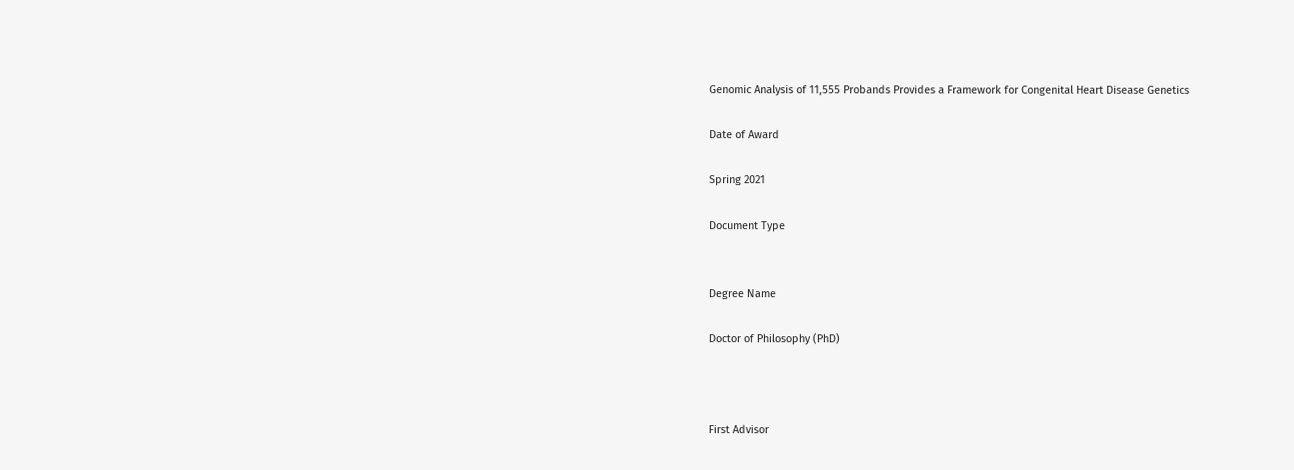Genomic Analysis of 11,555 Probands Provides a Framework for Congenital Heart Disease Genetics

Date of Award

Spring 2021

Document Type


Degree Name

Doctor of Philosophy (PhD)



First Advisor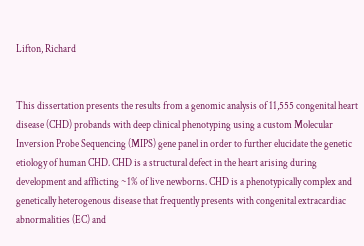Lifton, Richard


This dissertation presents the results from a genomic analysis of 11,555 congenital heart disease (CHD) probands with deep clinical phenotyping using a custom Molecular Inversion Probe Sequencing (MIPS) gene panel in order to further elucidate the genetic etiology of human CHD. CHD is a structural defect in the heart arising during development and afflicting ~1% of live newborns. CHD is a phenotypically complex and genetically heterogenous disease that frequently presents with congenital extracardiac abnormalities (EC) and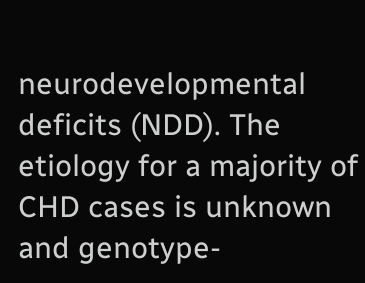neurodevelopmental deficits (NDD). The etiology for a majority of CHD cases is unknown and genotype-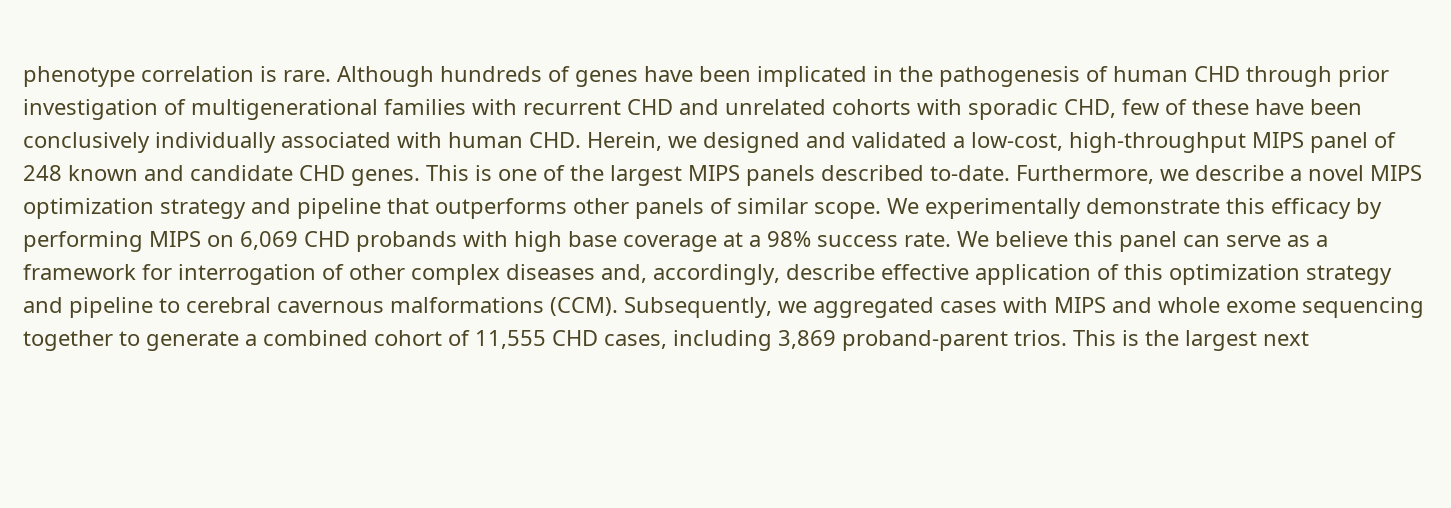phenotype correlation is rare. Although hundreds of genes have been implicated in the pathogenesis of human CHD through prior investigation of multigenerational families with recurrent CHD and unrelated cohorts with sporadic CHD, few of these have been conclusively individually associated with human CHD. Herein, we designed and validated a low-cost, high-throughput MIPS panel of 248 known and candidate CHD genes. This is one of the largest MIPS panels described to-date. Furthermore, we describe a novel MIPS optimization strategy and pipeline that outperforms other panels of similar scope. We experimentally demonstrate this efficacy by performing MIPS on 6,069 CHD probands with high base coverage at a 98% success rate. We believe this panel can serve as a framework for interrogation of other complex diseases and, accordingly, describe effective application of this optimization strategy and pipeline to cerebral cavernous malformations (CCM). Subsequently, we aggregated cases with MIPS and whole exome sequencing together to generate a combined cohort of 11,555 CHD cases, including 3,869 proband-parent trios. This is the largest next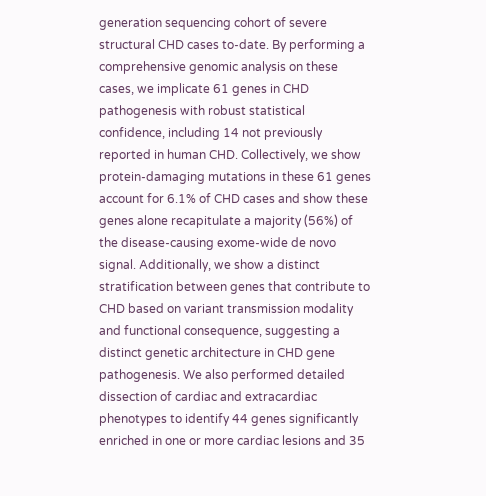generation sequencing cohort of severe structural CHD cases to-date. By performing a comprehensive genomic analysis on these cases, we implicate 61 genes in CHD pathogenesis with robust statistical confidence, including 14 not previously reported in human CHD. Collectively, we show protein-damaging mutations in these 61 genes account for 6.1% of CHD cases and show these genes alone recapitulate a majority (56%) of the disease-causing exome-wide de novo signal. Additionally, we show a distinct stratification between genes that contribute to CHD based on variant transmission modality and functional consequence, suggesting a distinct genetic architecture in CHD gene pathogenesis. We also performed detailed dissection of cardiac and extracardiac phenotypes to identify 44 genes significantly enriched in one or more cardiac lesions and 35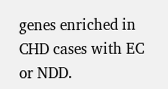genes enriched in CHD cases with EC or NDD.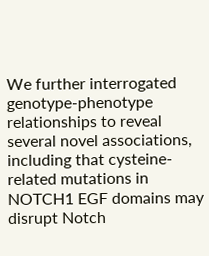We further interrogated genotype-phenotype relationships to reveal several novel associations, including that cysteine-related mutations in NOTCH1 EGF domains may disrupt Notch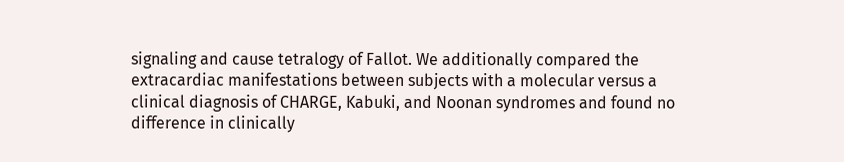signaling and cause tetralogy of Fallot. We additionally compared the extracardiac manifestations between subjects with a molecular versus a clinical diagnosis of CHARGE, Kabuki, and Noonan syndromes and found no difference in clinically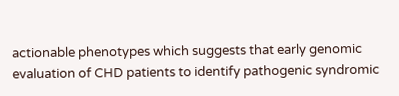actionable phenotypes which suggests that early genomic evaluation of CHD patients to identify pathogenic syndromic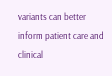variants can better inform patient care and clinical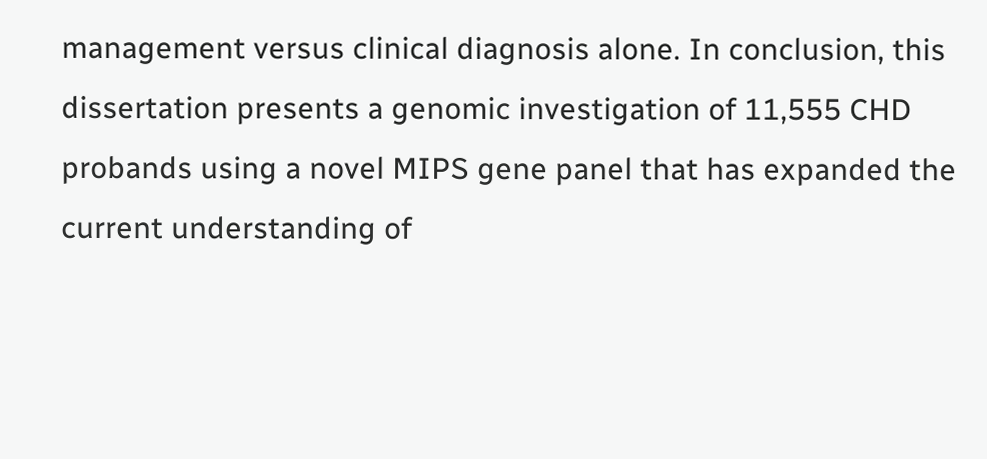management versus clinical diagnosis alone. In conclusion, this dissertation presents a genomic investigation of 11,555 CHD probands using a novel MIPS gene panel that has expanded the current understanding of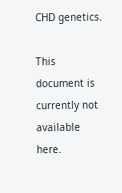CHD genetics.

This document is currently not available here.